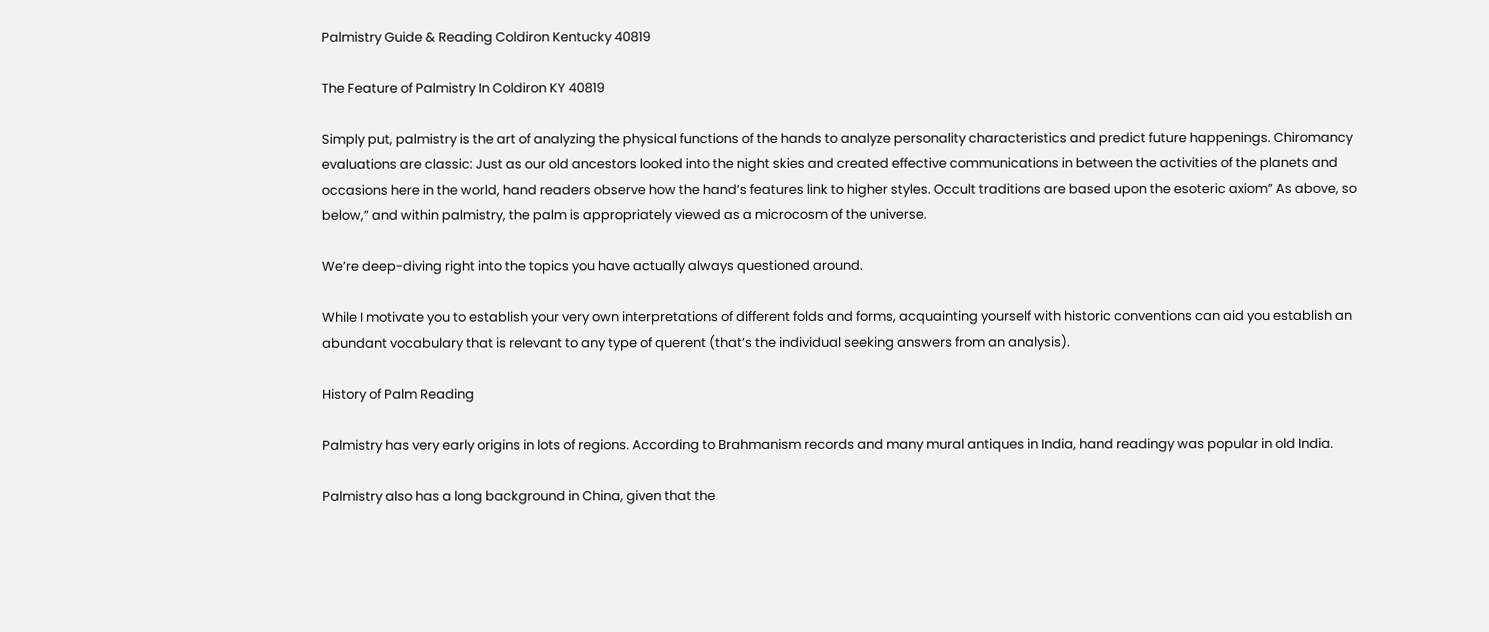Palmistry Guide & Reading Coldiron Kentucky 40819

The Feature of Palmistry In Coldiron KY 40819

Simply put, palmistry is the art of analyzing the physical functions of the hands to analyze personality characteristics and predict future happenings. Chiromancy evaluations are classic: Just as our old ancestors looked into the night skies and created effective communications in between the activities of the planets and occasions here in the world, hand readers observe how the hand’s features link to higher styles. Occult traditions are based upon the esoteric axiom” As above, so below,” and within palmistry, the palm is appropriately viewed as a microcosm of the universe.

We’re deep-diving right into the topics you have actually always questioned around.

While I motivate you to establish your very own interpretations of different folds and forms, acquainting yourself with historic conventions can aid you establish an abundant vocabulary that is relevant to any type of querent (that’s the individual seeking answers from an analysis).

History of Palm Reading

Palmistry has very early origins in lots of regions. According to Brahmanism records and many mural antiques in India, hand readingy was popular in old India.

Palmistry also has a long background in China, given that the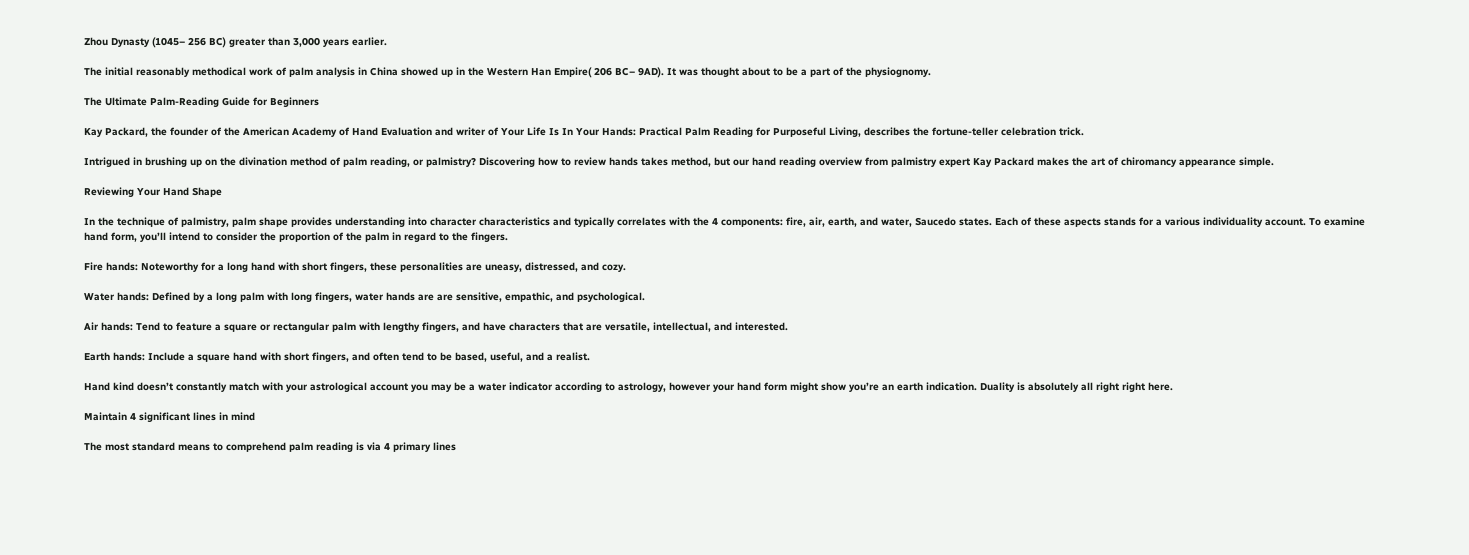Zhou Dynasty (1045– 256 BC) greater than 3,000 years earlier.

The initial reasonably methodical work of palm analysis in China showed up in the Western Han Empire( 206 BC– 9AD). It was thought about to be a part of the physiognomy.

The Ultimate Palm-Reading Guide for Beginners

Kay Packard, the founder of the American Academy of Hand Evaluation and writer of Your Life Is In Your Hands: Practical Palm Reading for Purposeful Living, describes the fortune-teller celebration trick.

Intrigued in brushing up on the divination method of palm reading, or palmistry? Discovering how to review hands takes method, but our hand reading overview from palmistry expert Kay Packard makes the art of chiromancy appearance simple.

Reviewing Your Hand Shape

In the technique of palmistry, palm shape provides understanding into character characteristics and typically correlates with the 4 components: fire, air, earth, and water, Saucedo states. Each of these aspects stands for a various individuality account. To examine hand form, you’ll intend to consider the proportion of the palm in regard to the fingers.

Fire hands: Noteworthy for a long hand with short fingers, these personalities are uneasy, distressed, and cozy.

Water hands: Defined by a long palm with long fingers, water hands are are sensitive, empathic, and psychological.

Air hands: Tend to feature a square or rectangular palm with lengthy fingers, and have characters that are versatile, intellectual, and interested.

Earth hands: Include a square hand with short fingers, and often tend to be based, useful, and a realist.

Hand kind doesn’t constantly match with your astrological account you may be a water indicator according to astrology, however your hand form might show you’re an earth indication. Duality is absolutely all right right here.

Maintain 4 significant lines in mind

The most standard means to comprehend palm reading is via 4 primary lines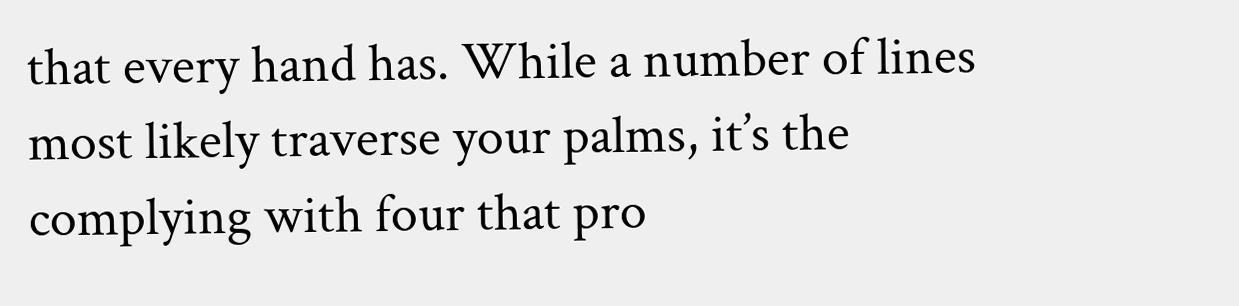that every hand has. While a number of lines most likely traverse your palms, it’s the complying with four that pro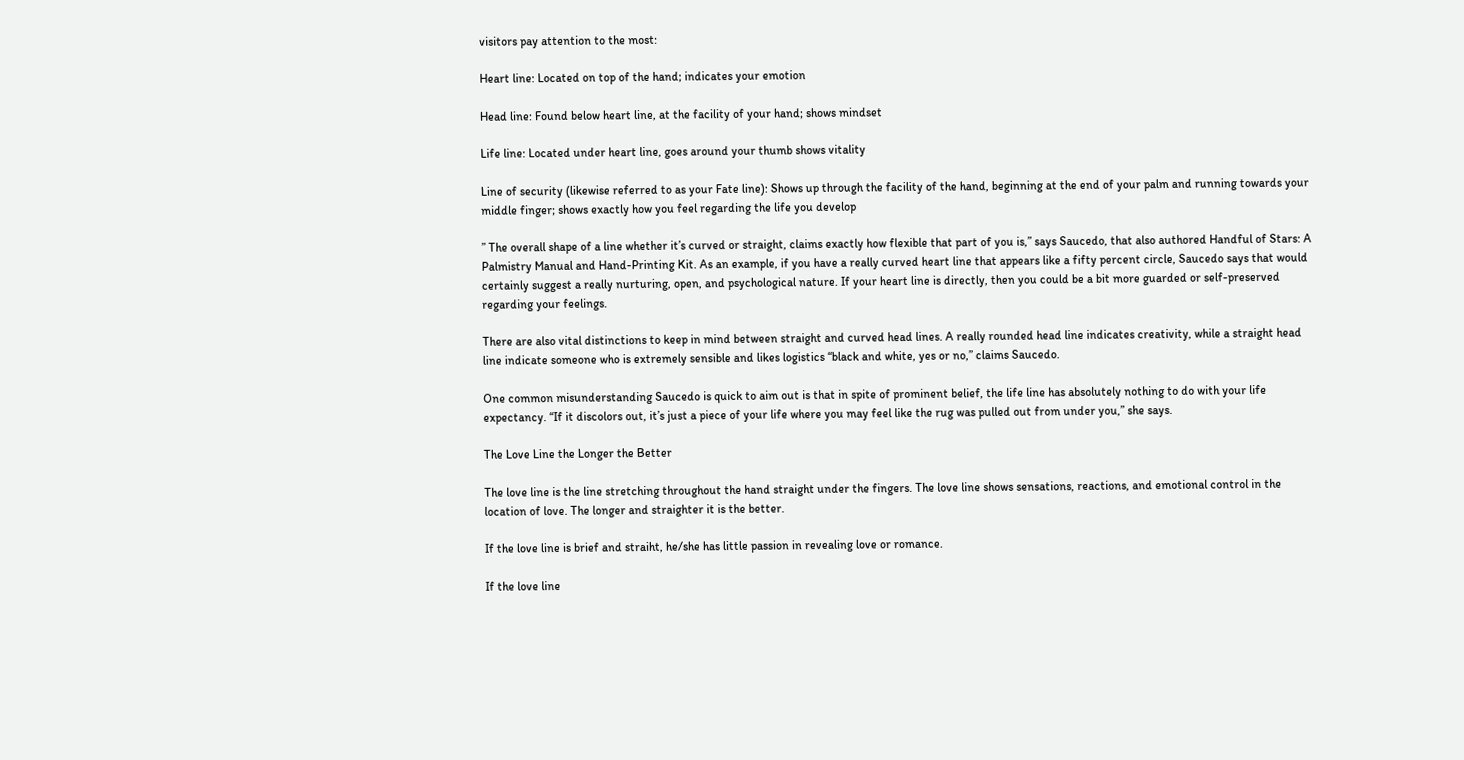visitors pay attention to the most:

Heart line: Located on top of the hand; indicates your emotion

Head line: Found below heart line, at the facility of your hand; shows mindset

Life line: Located under heart line, goes around your thumb shows vitality

Line of security (likewise referred to as your Fate line): Shows up through the facility of the hand, beginning at the end of your palm and running towards your middle finger; shows exactly how you feel regarding the life you develop

” The overall shape of a line whether it’s curved or straight, claims exactly how flexible that part of you is,” says Saucedo, that also authored Handful of Stars: A Palmistry Manual and Hand-Printing Kit. As an example, if you have a really curved heart line that appears like a fifty percent circle, Saucedo says that would certainly suggest a really nurturing, open, and psychological nature. If your heart line is directly, then you could be a bit more guarded or self-preserved regarding your feelings.

There are also vital distinctions to keep in mind between straight and curved head lines. A really rounded head line indicates creativity, while a straight head line indicate someone who is extremely sensible and likes logistics “black and white, yes or no,” claims Saucedo.

One common misunderstanding Saucedo is quick to aim out is that in spite of prominent belief, the life line has absolutely nothing to do with your life expectancy. “If it discolors out, it’s just a piece of your life where you may feel like the rug was pulled out from under you,” she says.

The Love Line the Longer the Better

The love line is the line stretching throughout the hand straight under the fingers. The love line shows sensations, reactions, and emotional control in the location of love. The longer and straighter it is the better.

If the love line is brief and straiht, he/she has little passion in revealing love or romance.

If the love line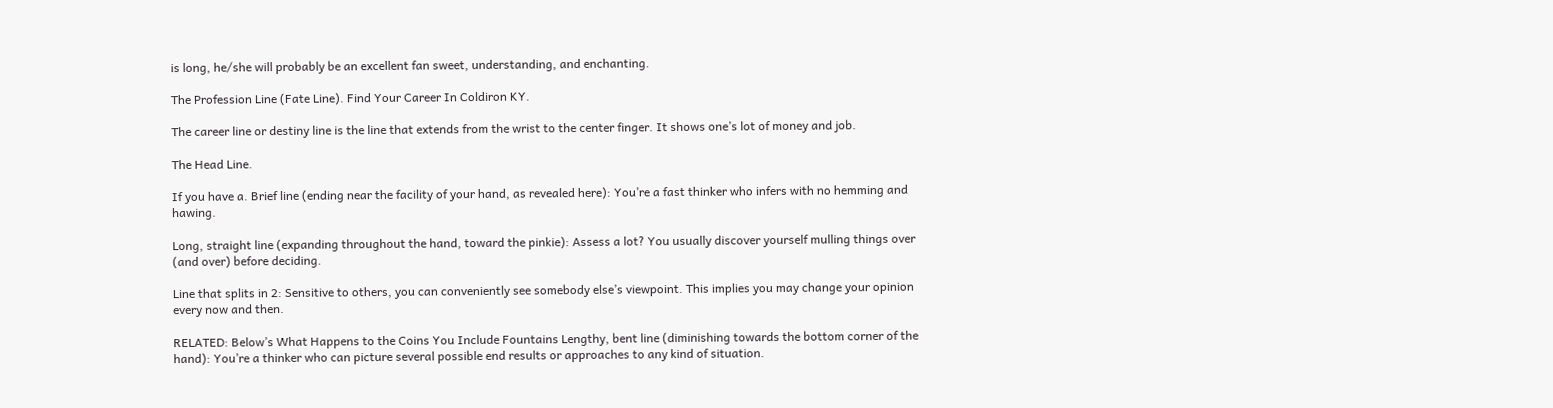is long, he/she will probably be an excellent fan sweet, understanding, and enchanting.

The Profession Line (Fate Line). Find Your Career In Coldiron KY.

The career line or destiny line is the line that extends from the wrist to the center finger. It shows one’s lot of money and job.

The Head Line.

If you have a. Brief line (ending near the facility of your hand, as revealed here): You’re a fast thinker who infers with no hemming and hawing.

Long, straight line (expanding throughout the hand, toward the pinkie): Assess a lot? You usually discover yourself mulling things over (and over) before deciding.

Line that splits in 2: Sensitive to others, you can conveniently see somebody else’s viewpoint. This implies you may change your opinion every now and then.

RELATED: Below’s What Happens to the Coins You Include Fountains Lengthy, bent line (diminishing towards the bottom corner of the hand): You’re a thinker who can picture several possible end results or approaches to any kind of situation.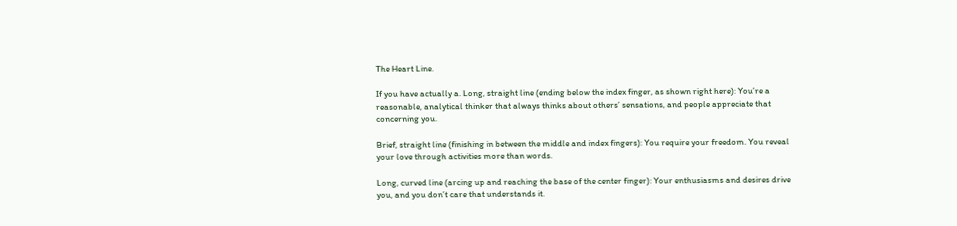The Heart Line.

If you have actually a. Long, straight line (ending below the index finger, as shown right here): You’re a reasonable, analytical thinker that always thinks about others’ sensations, and people appreciate that concerning you.

Brief, straight line (finishing in between the middle and index fingers): You require your freedom. You reveal your love through activities more than words.

Long, curved line (arcing up and reaching the base of the center finger): Your enthusiasms and desires drive you, and you don’t care that understands it.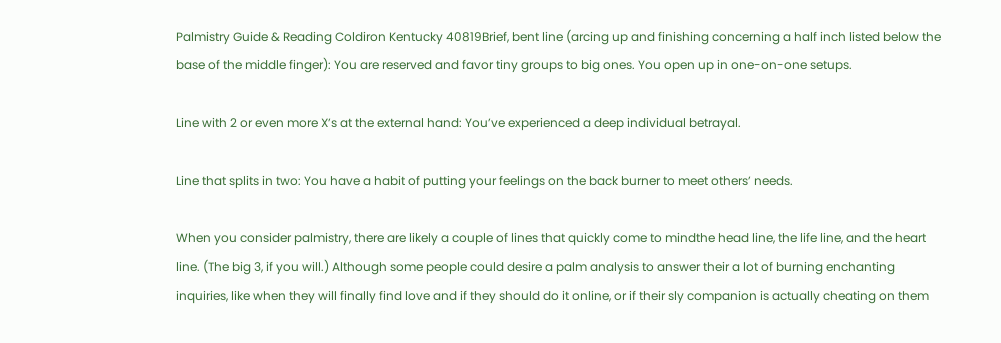Palmistry Guide & Reading Coldiron Kentucky 40819Brief, bent line (arcing up and finishing concerning a half inch listed below the base of the middle finger): You are reserved and favor tiny groups to big ones. You open up in one-on-one setups.

Line with 2 or even more X’s at the external hand: You’ve experienced a deep individual betrayal.

Line that splits in two: You have a habit of putting your feelings on the back burner to meet others’ needs.

When you consider palmistry, there are likely a couple of lines that quickly come to mindthe head line, the life line, and the heart line. (The big 3, if you will.) Although some people could desire a palm analysis to answer their a lot of burning enchanting inquiries, like when they will finally find love and if they should do it online, or if their sly companion is actually cheating on them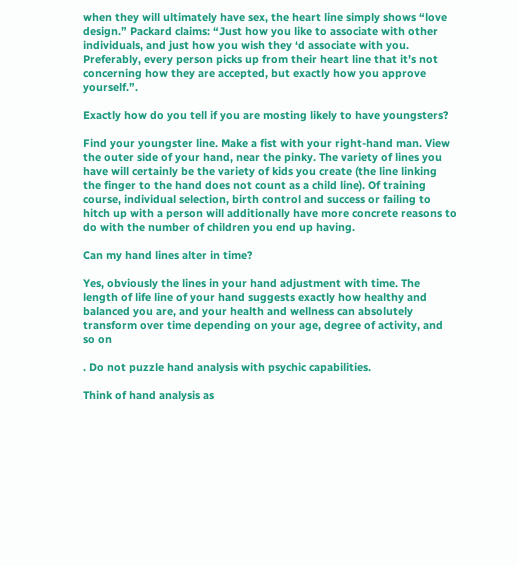when they will ultimately have sex, the heart line simply shows “love design.” Packard claims: “Just how you like to associate with other individuals, and just how you wish they ‘d associate with you. Preferably, every person picks up from their heart line that it’s not concerning how they are accepted, but exactly how you approve yourself.”.

Exactly how do you tell if you are mosting likely to have youngsters?

Find your youngster line. Make a fist with your right-hand man. View the outer side of your hand, near the pinky. The variety of lines you have will certainly be the variety of kids you create (the line linking the finger to the hand does not count as a child line). Of training course, individual selection, birth control and success or failing to hitch up with a person will additionally have more concrete reasons to do with the number of children you end up having.

Can my hand lines alter in time?

Yes, obviously the lines in your hand adjustment with time. The length of life line of your hand suggests exactly how healthy and balanced you are, and your health and wellness can absolutely transform over time depending on your age, degree of activity, and so on

. Do not puzzle hand analysis with psychic capabilities.

Think of hand analysis as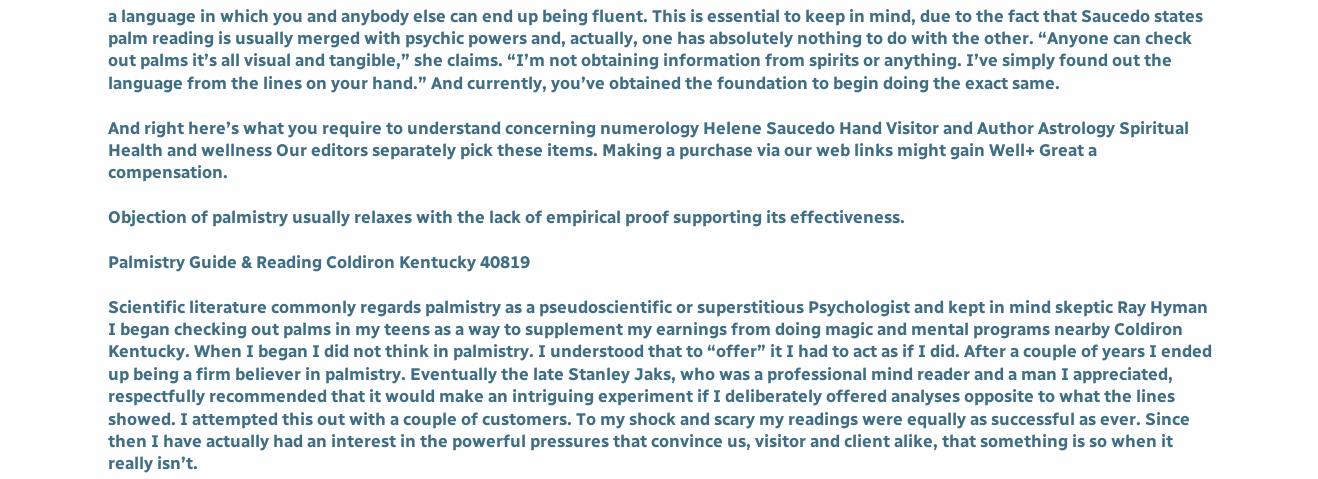a language in which you and anybody else can end up being fluent. This is essential to keep in mind, due to the fact that Saucedo states palm reading is usually merged with psychic powers and, actually, one has absolutely nothing to do with the other. “Anyone can check out palms it’s all visual and tangible,” she claims. “I’m not obtaining information from spirits or anything. I’ve simply found out the language from the lines on your hand.” And currently, you’ve obtained the foundation to begin doing the exact same.

And right here’s what you require to understand concerning numerology Helene Saucedo Hand Visitor and Author Astrology Spiritual Health and wellness Our editors separately pick these items. Making a purchase via our web links might gain Well+ Great a compensation.

Objection of palmistry usually relaxes with the lack of empirical proof supporting its effectiveness.

Palmistry Guide & Reading Coldiron Kentucky 40819

Scientific literature commonly regards palmistry as a pseudoscientific or superstitious Psychologist and kept in mind skeptic Ray Hyman I began checking out palms in my teens as a way to supplement my earnings from doing magic and mental programs nearby Coldiron Kentucky. When I began I did not think in palmistry. I understood that to “offer” it I had to act as if I did. After a couple of years I ended up being a firm believer in palmistry. Eventually the late Stanley Jaks, who was a professional mind reader and a man I appreciated, respectfully recommended that it would make an intriguing experiment if I deliberately offered analyses opposite to what the lines showed. I attempted this out with a couple of customers. To my shock and scary my readings were equally as successful as ever. Since then I have actually had an interest in the powerful pressures that convince us, visitor and client alike, that something is so when it really isn’t.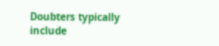Doubters typically include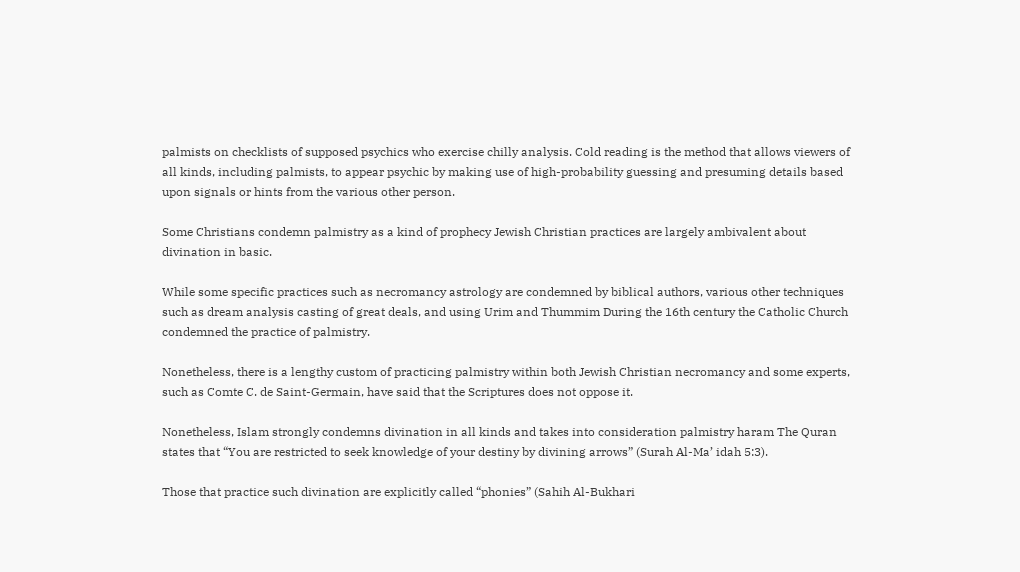palmists on checklists of supposed psychics who exercise chilly analysis. Cold reading is the method that allows viewers of all kinds, including palmists, to appear psychic by making use of high-probability guessing and presuming details based upon signals or hints from the various other person.

Some Christians condemn palmistry as a kind of prophecy Jewish Christian practices are largely ambivalent about divination in basic.

While some specific practices such as necromancy astrology are condemned by biblical authors, various other techniques such as dream analysis casting of great deals, and using Urim and Thummim During the 16th century the Catholic Church condemned the practice of palmistry.

Nonetheless, there is a lengthy custom of practicing palmistry within both Jewish Christian necromancy and some experts, such as Comte C. de Saint-Germain, have said that the Scriptures does not oppose it.

Nonetheless, Islam strongly condemns divination in all kinds and takes into consideration palmistry haram The Quran states that “You are restricted to seek knowledge of your destiny by divining arrows” (Surah Al-Ma’ idah 5:3).

Those that practice such divination are explicitly called “phonies” (Sahih Al-Bukhari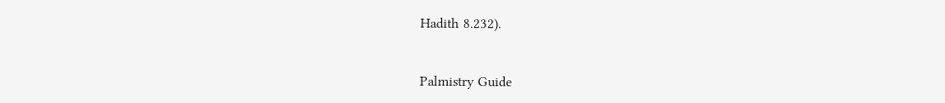Hadith 8.232).


Palmistry Guide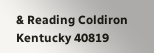& Reading Coldiron Kentucky 40819